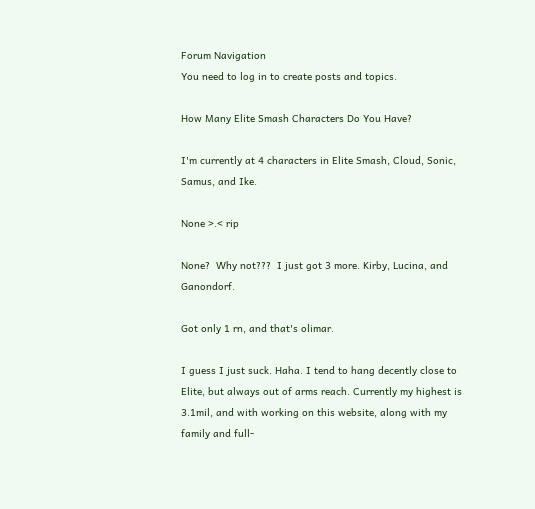Forum Navigation
You need to log in to create posts and topics.

How Many Elite Smash Characters Do You Have?

I'm currently at 4 characters in Elite Smash, Cloud, Sonic, Samus, and Ike.

None >.< rip

None?  Why not???  I just got 3 more. Kirby, Lucina, and Ganondorf.

Got only 1 rn, and that's olimar.

I guess I just suck. Haha. I tend to hang decently close to Elite, but always out of arms reach. Currently my highest is 3.1mil, and with working on this website, along with my family and full-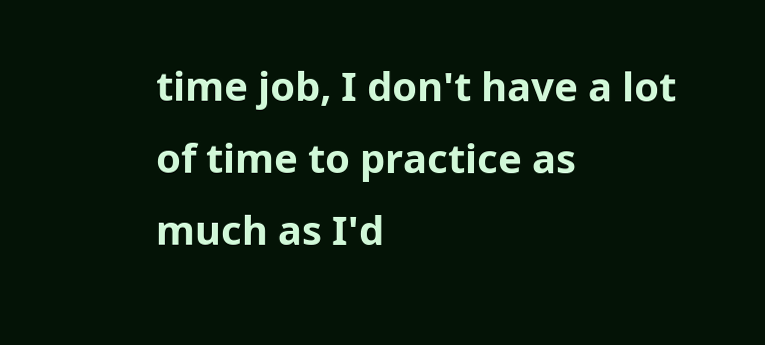time job, I don't have a lot of time to practice as much as I'd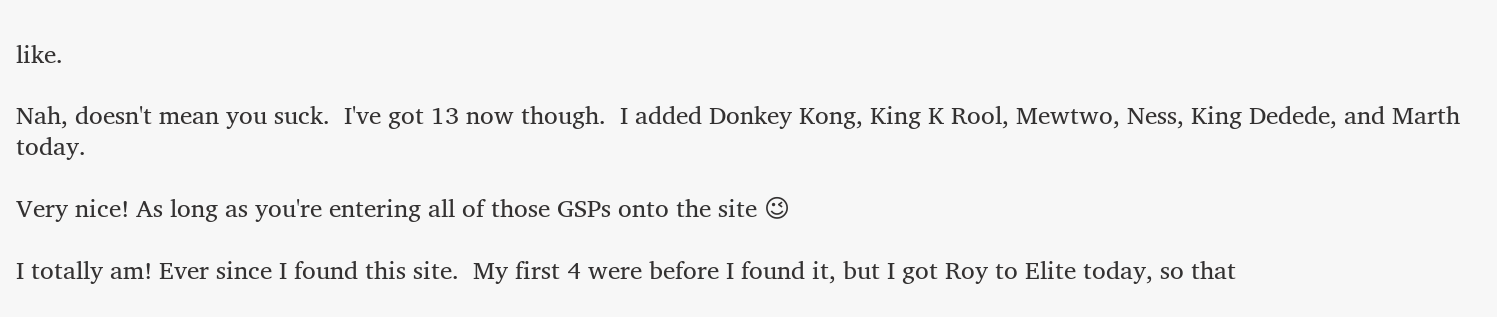like.

Nah, doesn't mean you suck.  I've got 13 now though.  I added Donkey Kong, King K Rool, Mewtwo, Ness, King Dedede, and Marth today.

Very nice! As long as you're entering all of those GSPs onto the site 😉

I totally am! Ever since I found this site.  My first 4 were before I found it, but I got Roy to Elite today, so that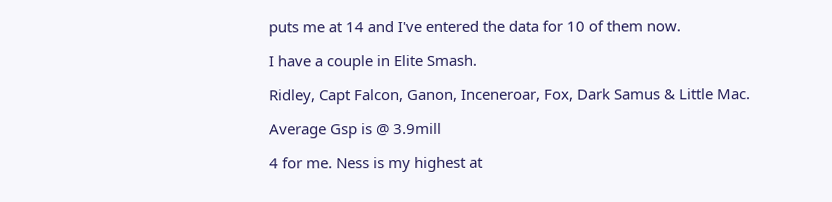puts me at 14 and I've entered the data for 10 of them now.

I have a couple in Elite Smash.

Ridley, Capt Falcon, Ganon, Inceneroar, Fox, Dark Samus & Little Mac.

Average Gsp is @ 3.9mill

4 for me. Ness is my highest at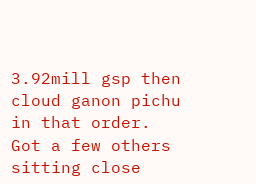3.92mill gsp then cloud ganon pichu in that order. Got a few others sitting close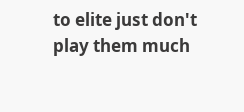to elite just don't play them much